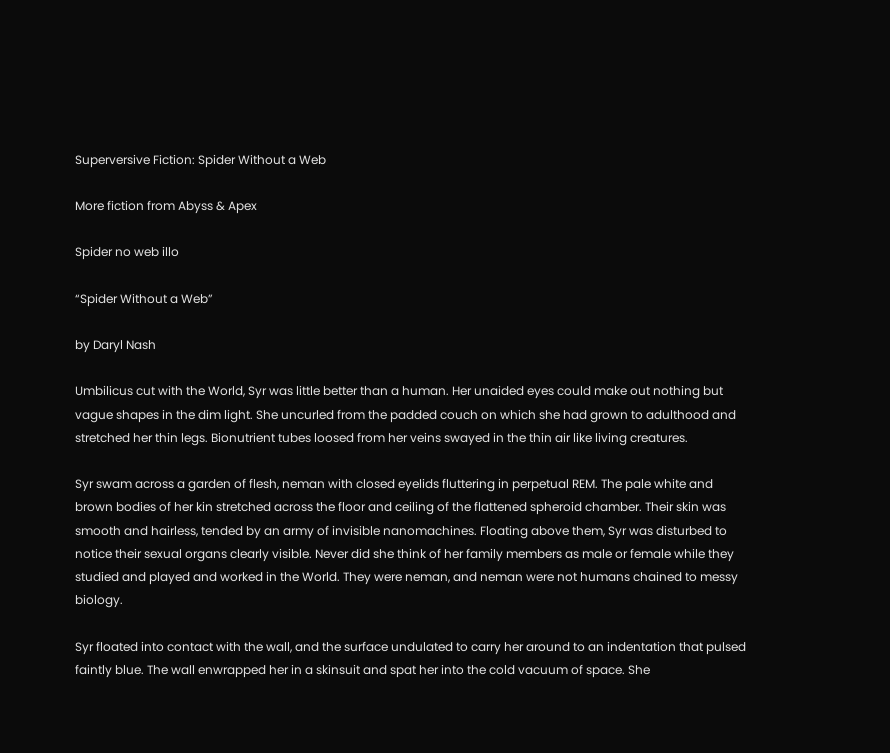Superversive Fiction: Spider Without a Web

More fiction from Abyss & Apex

Spider no web illo

“Spider Without a Web”

by Daryl Nash

Umbilicus cut with the World, Syr was little better than a human. Her unaided eyes could make out nothing but vague shapes in the dim light. She uncurled from the padded couch on which she had grown to adulthood and stretched her thin legs. Bionutrient tubes loosed from her veins swayed in the thin air like living creatures.

Syr swam across a garden of flesh, neman with closed eyelids fluttering in perpetual REM. The pale white and brown bodies of her kin stretched across the floor and ceiling of the flattened spheroid chamber. Their skin was smooth and hairless, tended by an army of invisible nanomachines. Floating above them, Syr was disturbed to notice their sexual organs clearly visible. Never did she think of her family members as male or female while they studied and played and worked in the World. They were neman, and neman were not humans chained to messy biology.

Syr floated into contact with the wall, and the surface undulated to carry her around to an indentation that pulsed faintly blue. The wall enwrapped her in a skinsuit and spat her into the cold vacuum of space. She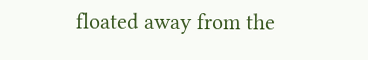floated away from the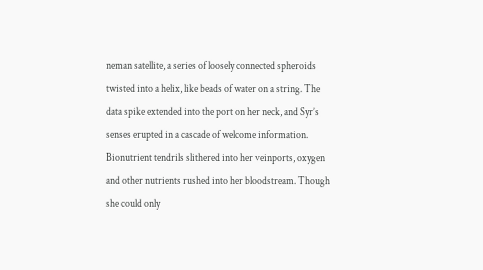neman satellite, a series of loosely connected spheroids twisted into a helix, like beads of water on a string. The data spike extended into the port on her neck, and Syr’s senses erupted in a cascade of welcome information. Bionutrient tendrils slithered into her veinports, oxygen and other nutrients rushed into her bloodstream. Though she could only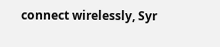connect wirelessly, Syr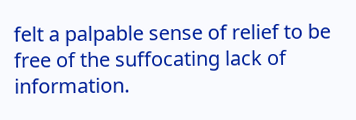felt a palpable sense of relief to be free of the suffocating lack of information.